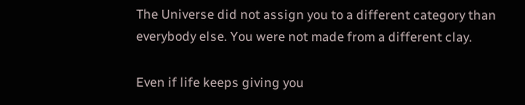The Universe did not assign you to a different category than everybody else. You were not made from a different clay.

Even if life keeps giving you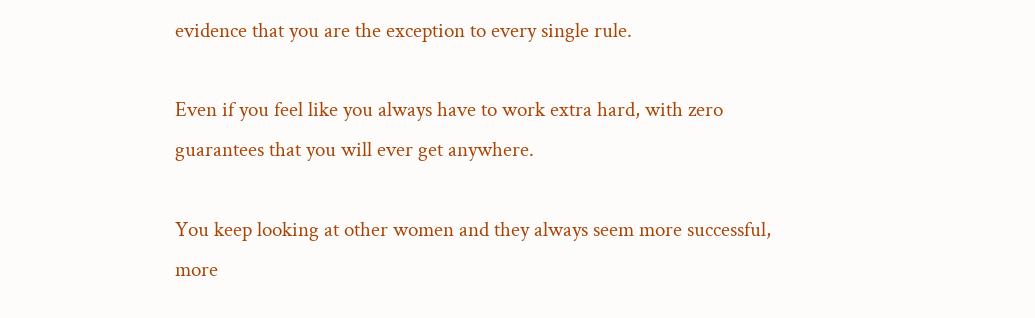evidence that you are the exception to every single rule.

Even if you feel like you always have to work extra hard, with zero guarantees that you will ever get anywhere.

You keep looking at other women and they always seem more successful, more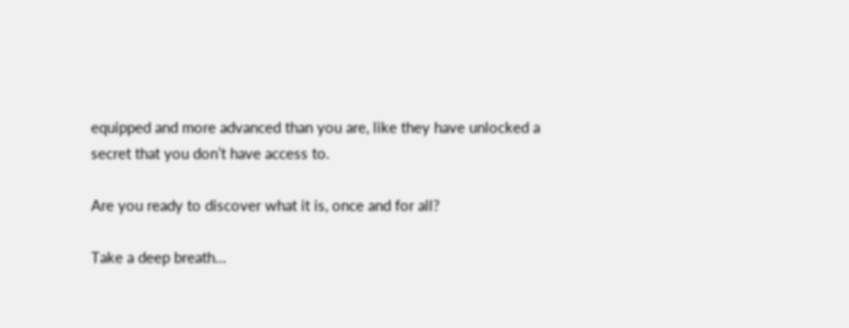equipped and more advanced than you are, like they have unlocked a secret that you don’t have access to.

Are you ready to discover what it is, once and for all?

Take a deep breath…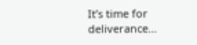It’s time for deliverance…